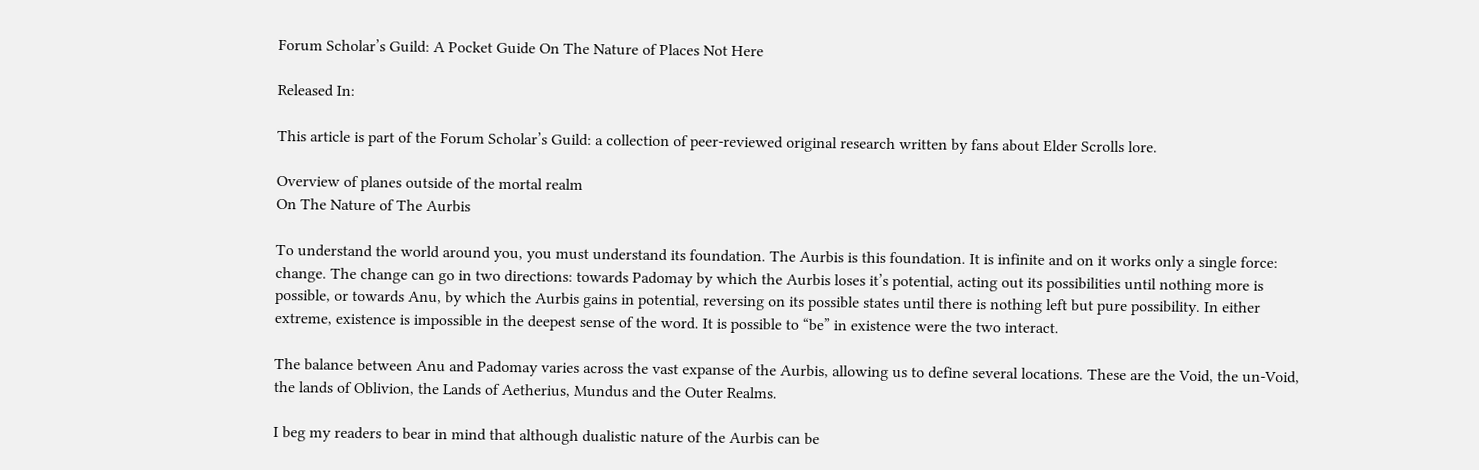Forum Scholar’s Guild: A Pocket Guide On The Nature of Places Not Here

Released In:

This article is part of the Forum Scholar’s Guild: a collection of peer-reviewed original research written by fans about Elder Scrolls lore.

Overview of planes outside of the mortal realm
On The Nature of The Aurbis

To understand the world around you, you must understand its foundation. The Aurbis is this foundation. It is infinite and on it works only a single force: change. The change can go in two directions: towards Padomay by which the Aurbis loses it’s potential, acting out its possibilities until nothing more is possible, or towards Anu, by which the Aurbis gains in potential, reversing on its possible states until there is nothing left but pure possibility. In either extreme, existence is impossible in the deepest sense of the word. It is possible to “be” in existence were the two interact.

The balance between Anu and Padomay varies across the vast expanse of the Aurbis, allowing us to define several locations. These are the Void, the un-Void, the lands of Oblivion, the Lands of Aetherius, Mundus and the Outer Realms.

I beg my readers to bear in mind that although dualistic nature of the Aurbis can be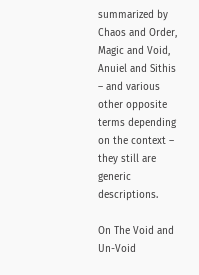summarized by Chaos and Order, Magic and Void, Anuiel and Sithis – and various other opposite terms depending on the context – they still are generic descriptions.

On The Void and Un-Void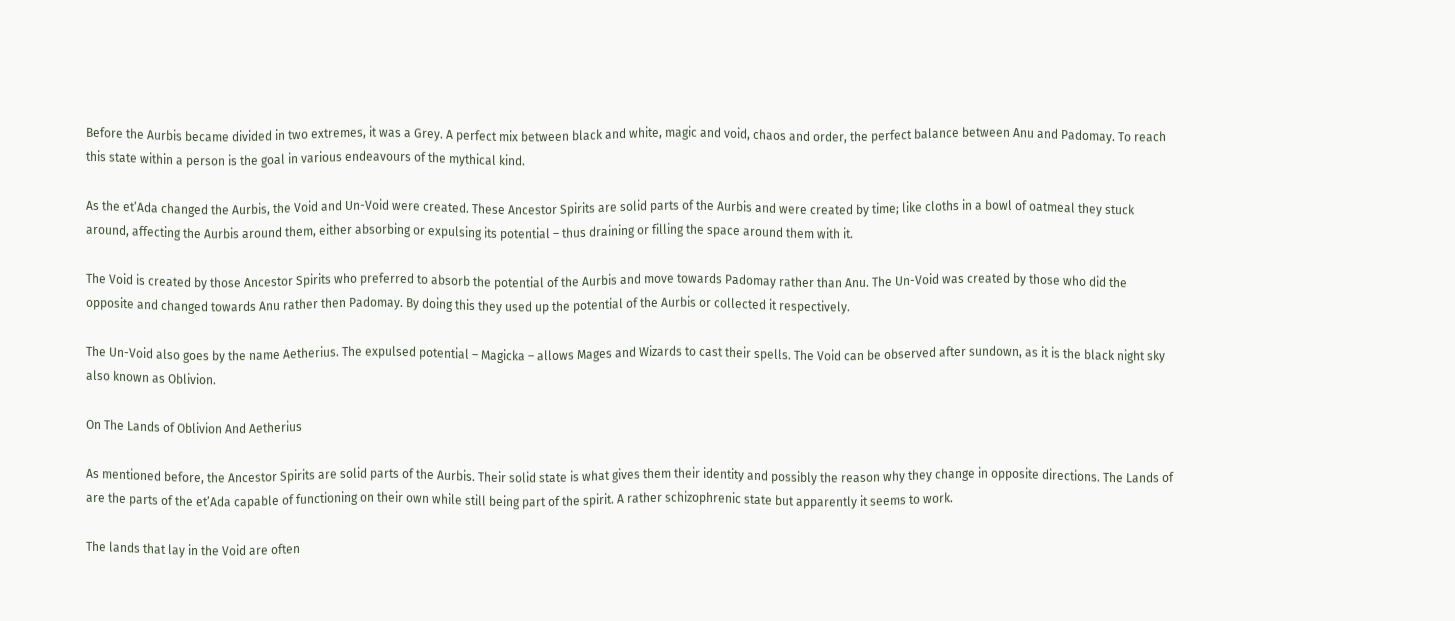Before the Aurbis became divided in two extremes, it was a Grey. A perfect mix between black and white, magic and void, chaos and order, the perfect balance between Anu and Padomay. To reach this state within a person is the goal in various endeavours of the mythical kind.

As the et’Ada changed the Aurbis, the Void and Un-Void were created. These Ancestor Spirits are solid parts of the Aurbis and were created by time; like cloths in a bowl of oatmeal they stuck around, affecting the Aurbis around them, either absorbing or expulsing its potential – thus draining or filling the space around them with it.

The Void is created by those Ancestor Spirits who preferred to absorb the potential of the Aurbis and move towards Padomay rather than Anu. The Un-Void was created by those who did the opposite and changed towards Anu rather then Padomay. By doing this they used up the potential of the Aurbis or collected it respectively.

The Un-Void also goes by the name Aetherius. The expulsed potential – Magicka – allows Mages and Wizards to cast their spells. The Void can be observed after sundown, as it is the black night sky also known as Oblivion.

On The Lands of Oblivion And Aetherius

As mentioned before, the Ancestor Spirits are solid parts of the Aurbis. Their solid state is what gives them their identity and possibly the reason why they change in opposite directions. The Lands of are the parts of the et’Ada capable of functioning on their own while still being part of the spirit. A rather schizophrenic state but apparently it seems to work.

The lands that lay in the Void are often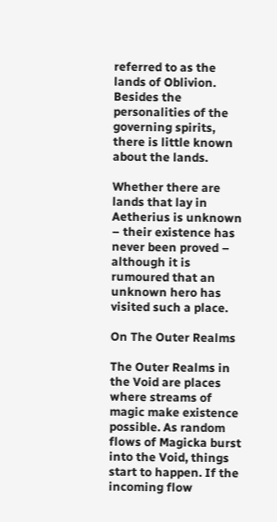referred to as the lands of Oblivion. Besides the personalities of the governing spirits, there is little known about the lands.

Whether there are lands that lay in Aetherius is unknown – their existence has never been proved – although it is rumoured that an unknown hero has visited such a place.

On The Outer Realms

The Outer Realms in the Void are places where streams of magic make existence possible. As random flows of Magicka burst into the Void, things start to happen. If the incoming flow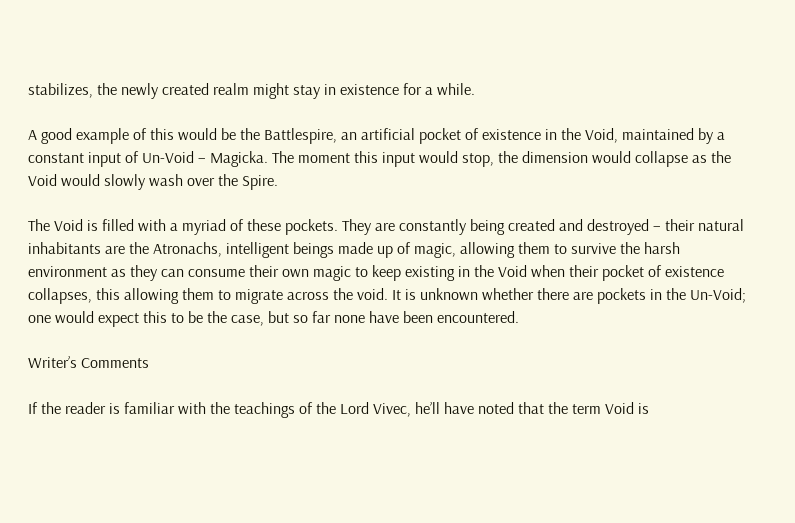stabilizes, the newly created realm might stay in existence for a while.

A good example of this would be the Battlespire, an artificial pocket of existence in the Void, maintained by a constant input of Un-Void – Magicka. The moment this input would stop, the dimension would collapse as the Void would slowly wash over the Spire.

The Void is filled with a myriad of these pockets. They are constantly being created and destroyed – their natural inhabitants are the Atronachs, intelligent beings made up of magic, allowing them to survive the harsh environment as they can consume their own magic to keep existing in the Void when their pocket of existence collapses, this allowing them to migrate across the void. It is unknown whether there are pockets in the Un-Void; one would expect this to be the case, but so far none have been encountered.

Writer’s Comments

If the reader is familiar with the teachings of the Lord Vivec, he’ll have noted that the term Void is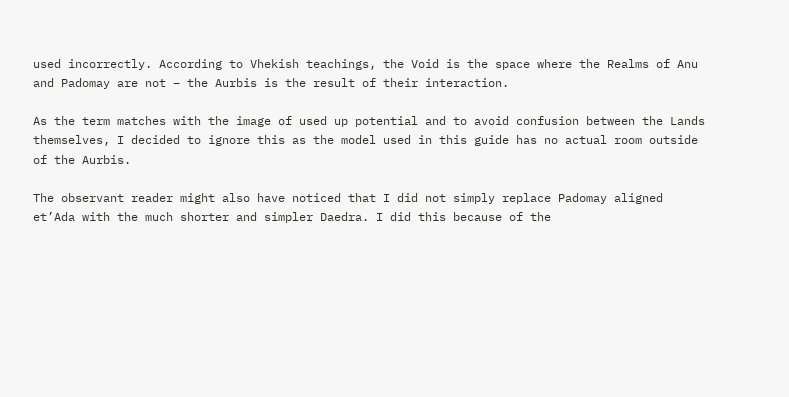used incorrectly. According to Vhekish teachings, the Void is the space where the Realms of Anu and Padomay are not – the Aurbis is the result of their interaction.

As the term matches with the image of used up potential and to avoid confusion between the Lands themselves, I decided to ignore this as the model used in this guide has no actual room outside of the Aurbis.

The observant reader might also have noticed that I did not simply replace Padomay aligned et’Ada with the much shorter and simpler Daedra. I did this because of the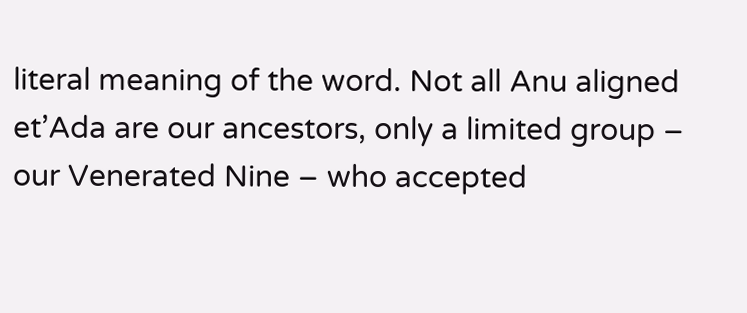literal meaning of the word. Not all Anu aligned et’Ada are our ancestors, only a limited group – our Venerated Nine – who accepted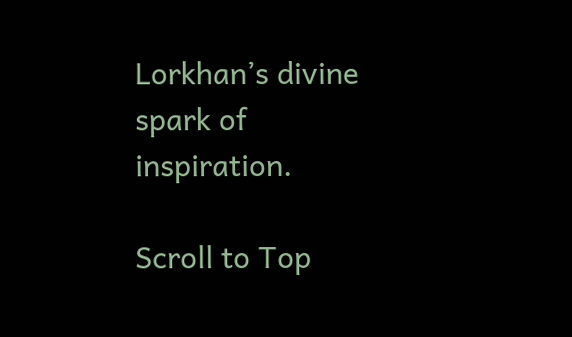Lorkhan’s divine spark of inspiration.

Scroll to Top